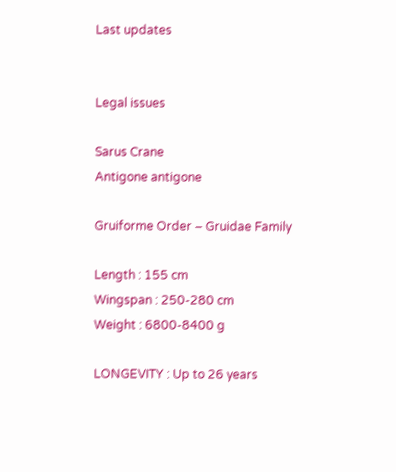Last updates


Legal issues

Sarus Crane
Antigone antigone

Gruiforme Order – Gruidae Family

Length : 155 cm
Wingspan : 250-280 cm
Weight : 6800-8400 g

LONGEVITY : Up to 26 years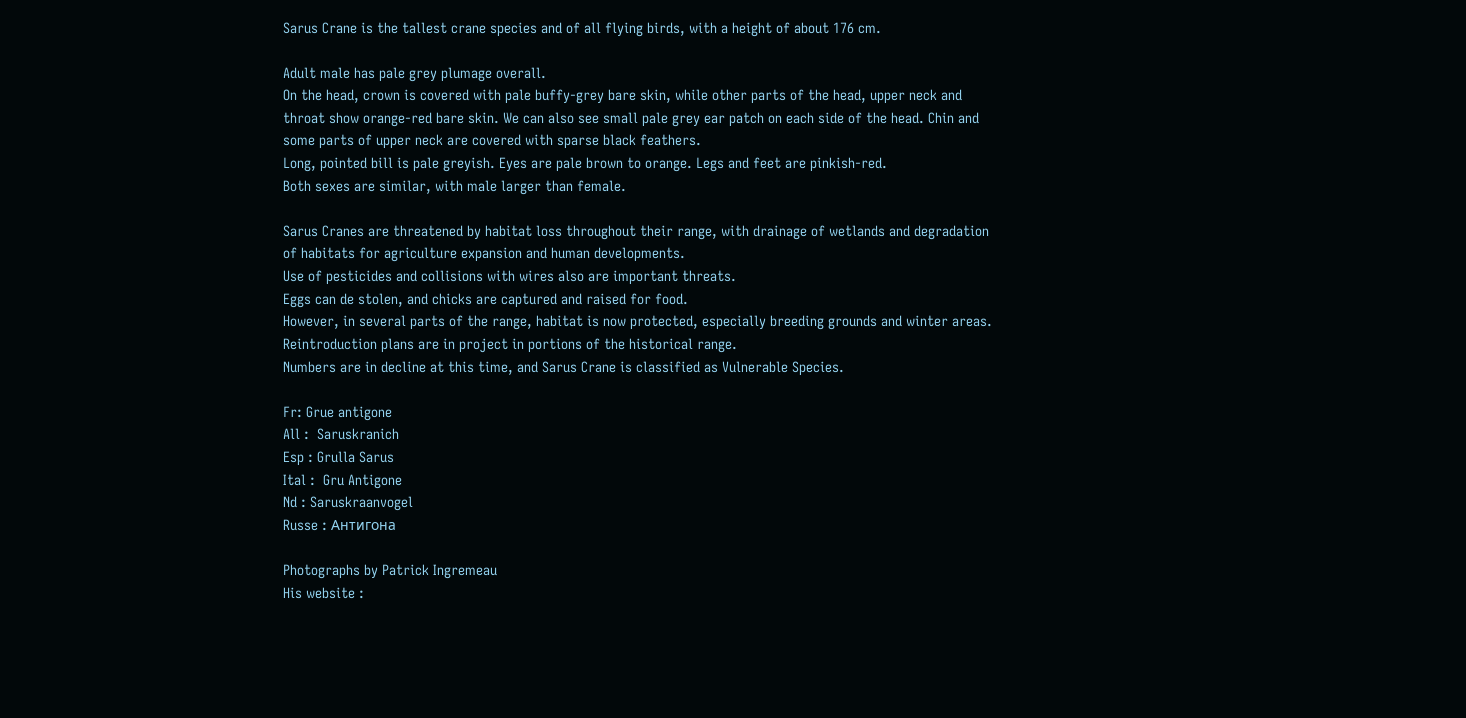Sarus Crane is the tallest crane species and of all flying birds, with a height of about 176 cm.

Adult male has pale grey plumage overall.
On the head, crown is covered with pale buffy-grey bare skin, while other parts of the head, upper neck and throat show orange-red bare skin. We can also see small pale grey ear patch on each side of the head. Chin and some parts of upper neck are covered with sparse black feathers.
Long, pointed bill is pale greyish. Eyes are pale brown to orange. Legs and feet are pinkish-red.
Both sexes are similar, with male larger than female.

Sarus Cranes are threatened by habitat loss throughout their range, with drainage of wetlands and degradation of habitats for agriculture expansion and human developments.
Use of pesticides and collisions with wires also are important threats.
Eggs can de stolen, and chicks are captured and raised for food.
However, in several parts of the range, habitat is now protected, especially breeding grounds and winter areas. Reintroduction plans are in project in portions of the historical range.
Numbers are in decline at this time, and Sarus Crane is classified as Vulnerable Species.

Fr: Grue antigone
All :  Saruskranich
Esp : Grulla Sarus
Ital :  Gru Antigone
Nd : Saruskraanvogel
Russe : Антигона

Photographs by Patrick Ingremeau
His website :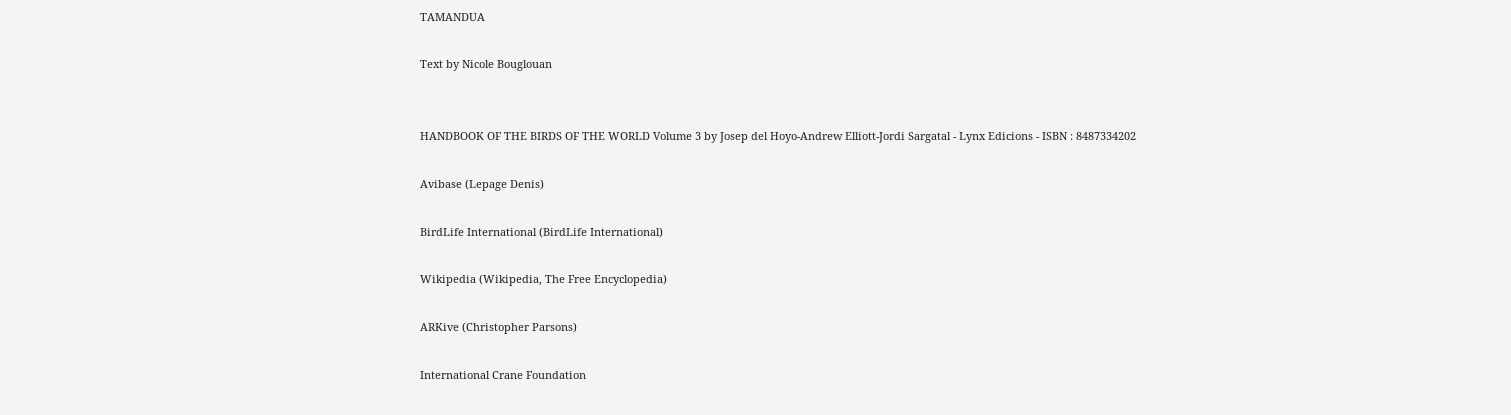TAMANDUA

Text by Nicole Bouglouan


HANDBOOK OF THE BIRDS OF THE WORLD Volume 3 by Josep del Hoyo-Andrew Elliott-Jordi Sargatal - Lynx Edicions - ISBN : 8487334202

Avibase (Lepage Denis)

BirdLife International (BirdLife International)

Wikipedia (Wikipedia, The Free Encyclopedia)

ARKive (Christopher Parsons)

International Crane Foundation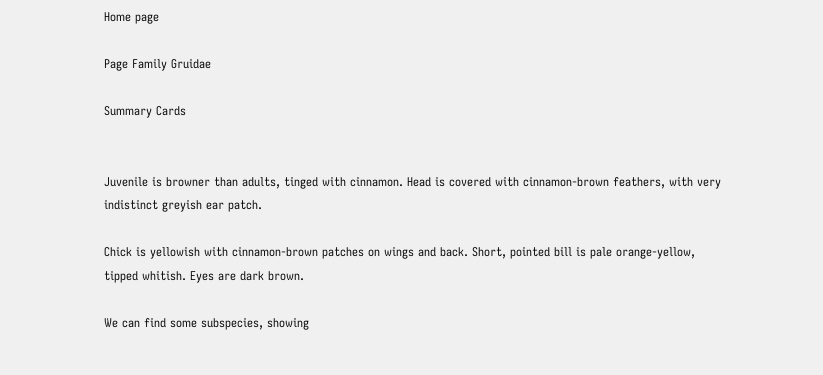Home page

Page Family Gruidae

Summary Cards


Juvenile is browner than adults, tinged with cinnamon. Head is covered with cinnamon-brown feathers, with very indistinct greyish ear patch.

Chick is yellowish with cinnamon-brown patches on wings and back. Short, pointed bill is pale orange-yellow, tipped whitish. Eyes are dark brown.

We can find some subspecies, showing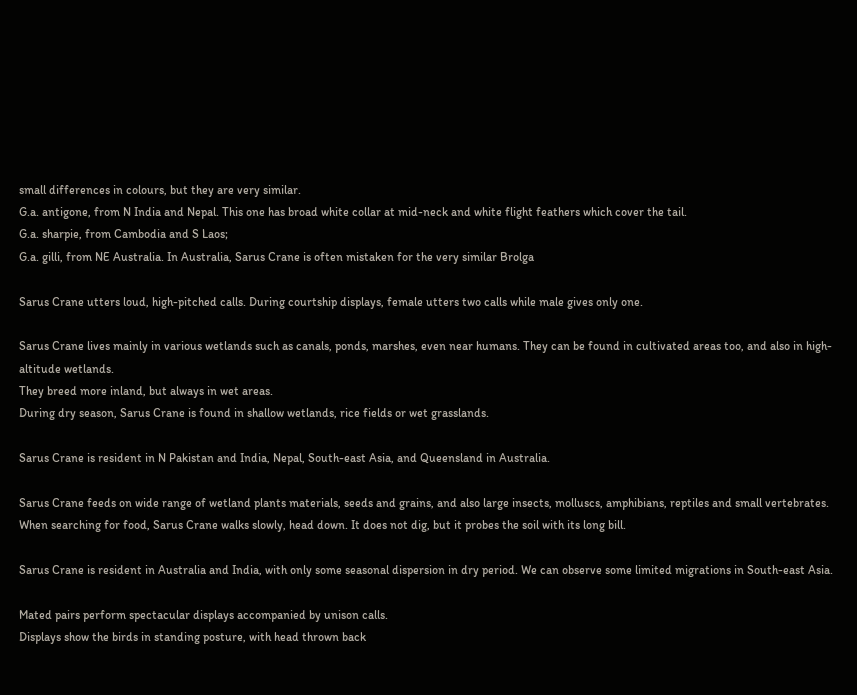small differences in colours, but they are very similar.
G.a. antigone, from N India and Nepal. This one has broad white collar at mid-neck and white flight feathers which cover the tail.
G.a. sharpie, from Cambodia and S Laos;
G.a. gilli, from NE Australia. In Australia, Sarus Crane is often mistaken for the very similar Brolga

Sarus Crane utters loud, high-pitched calls. During courtship displays, female utters two calls while male gives only one.

Sarus Crane lives mainly in various wetlands such as canals, ponds, marshes, even near humans. They can be found in cultivated areas too, and also in high-altitude wetlands.
They breed more inland, but always in wet areas.
During dry season, Sarus Crane is found in shallow wetlands, rice fields or wet grasslands.

Sarus Crane is resident in N Pakistan and India, Nepal, South-east Asia, and Queensland in Australia.

Sarus Crane feeds on wide range of wetland plants materials, seeds and grains, and also large insects, molluscs, amphibians, reptiles and small vertebrates. When searching for food, Sarus Crane walks slowly, head down. It does not dig, but it probes the soil with its long bill.

Sarus Crane is resident in Australia and India, with only some seasonal dispersion in dry period. We can observe some limited migrations in South-east Asia.

Mated pairs perform spectacular displays accompanied by unison calls.
Displays show the birds in standing posture, with head thrown back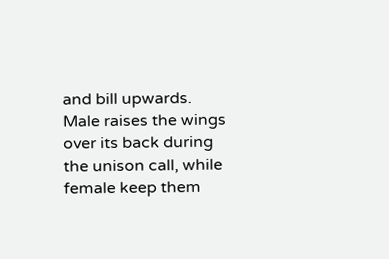and bill upwards. Male raises the wings over its back during the unison call, while female keep them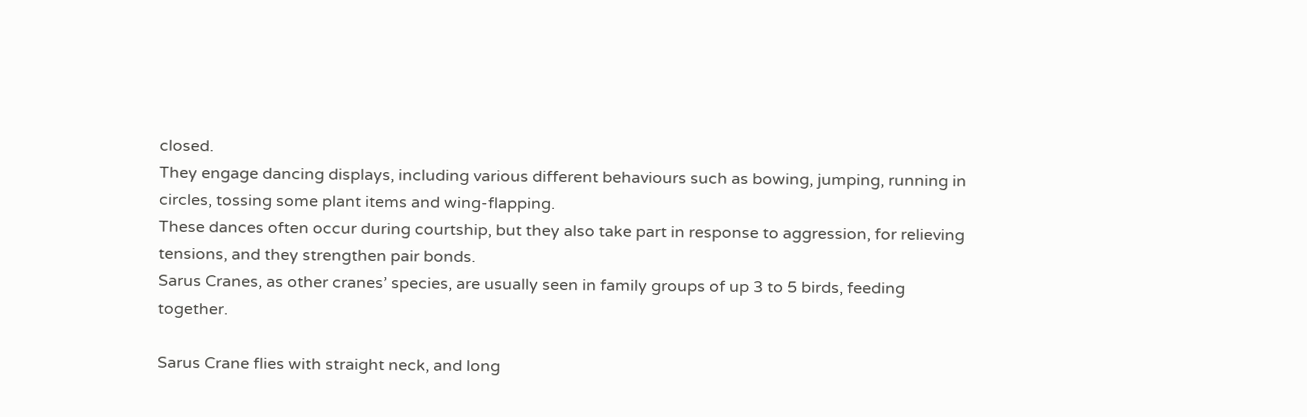closed.
They engage dancing displays, including various different behaviours such as bowing, jumping, running in circles, tossing some plant items and wing-flapping.
These dances often occur during courtship, but they also take part in response to aggression, for relieving tensions, and they strengthen pair bonds.
Sarus Cranes, as other cranes’ species, are usually seen in family groups of up 3 to 5 birds, feeding together.

Sarus Crane flies with straight neck, and long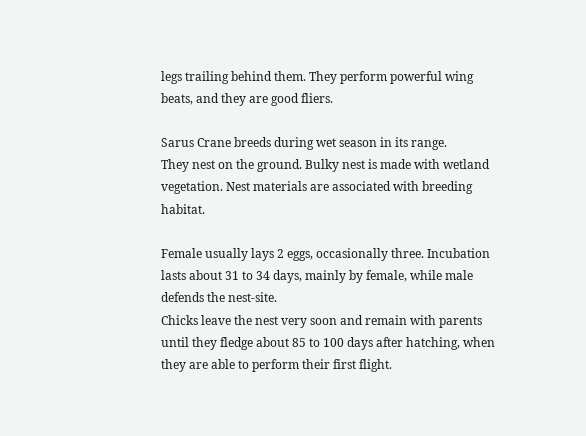legs trailing behind them. They perform powerful wing beats, and they are good fliers.

Sarus Crane breeds during wet season in its range.
They nest on the ground. Bulky nest is made with wetland vegetation. Nest materials are associated with breeding habitat.

Female usually lays 2 eggs, occasionally three. Incubation lasts about 31 to 34 days, mainly by female, while male defends the nest-site.
Chicks leave the nest very soon and remain with parents until they fledge about 85 to 100 days after hatching, when they are able to perform their first flight.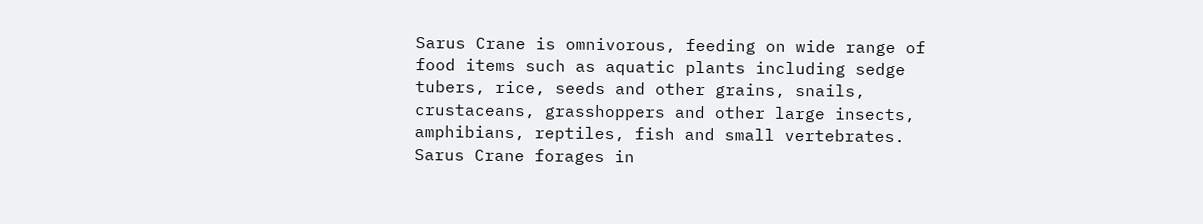Sarus Crane is omnivorous, feeding on wide range of food items such as aquatic plants including sedge tubers, rice, seeds and other grains, snails, crustaceans, grasshoppers and other large insects, amphibians, reptiles, fish and small vertebrates.
Sarus Crane forages in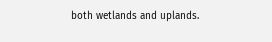both wetlands and uplands.